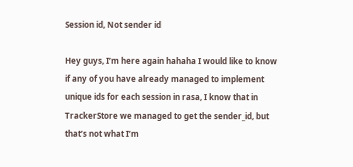Session id, Not sender id

Hey guys, I’m here again hahaha I would like to know if any of you have already managed to implement unique ids for each session in rasa, I know that in TrackerStore we managed to get the sender_id, but that’s not what I’m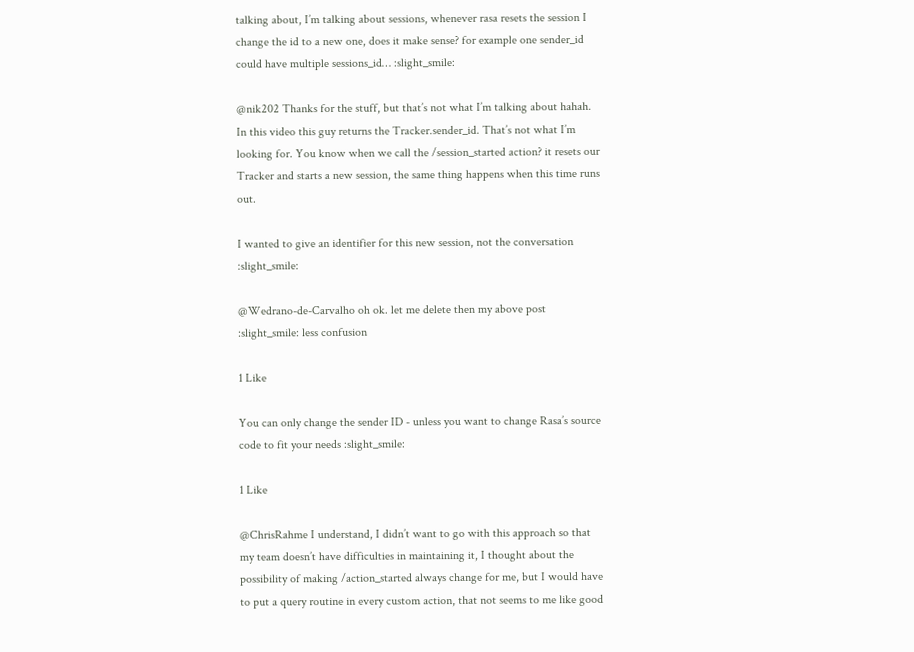talking about, I’m talking about sessions, whenever rasa resets the session I change the id to a new one, does it make sense? for example one sender_id could have multiple sessions_id… :slight_smile:

@nik202 Thanks for the stuff, but that’s not what I’m talking about hahah. In this video this guy returns the Tracker.sender_id. That’s not what I’m looking for. You know when we call the /session_started action? it resets our Tracker and starts a new session, the same thing happens when this time runs out.

I wanted to give an identifier for this new session, not the conversation :slight_smile:

@Wedrano-de-Carvalho oh ok. let me delete then my above post :slight_smile: less confusion

1 Like

You can only change the sender ID - unless you want to change Rasa’s source code to fit your needs :slight_smile:

1 Like

@ChrisRahme I understand, I didn’t want to go with this approach so that my team doesn’t have difficulties in maintaining it, I thought about the possibility of making /action_started always change for me, but I would have to put a query routine in every custom action, that not seems to me like good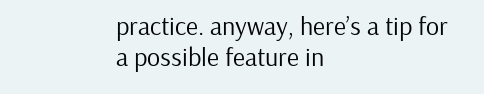practice. anyway, here’s a tip for a possible feature in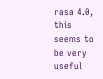rasa 4.0, this seems to be very useful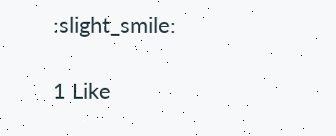:slight_smile:

1 Like